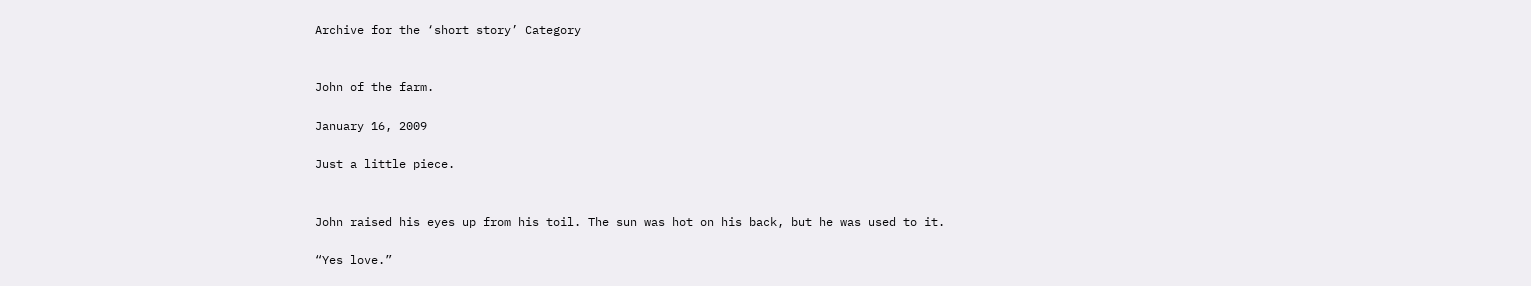Archive for the ‘short story’ Category


John of the farm.

January 16, 2009

Just a little piece.


John raised his eyes up from his toil. The sun was hot on his back, but he was used to it.

“Yes love.”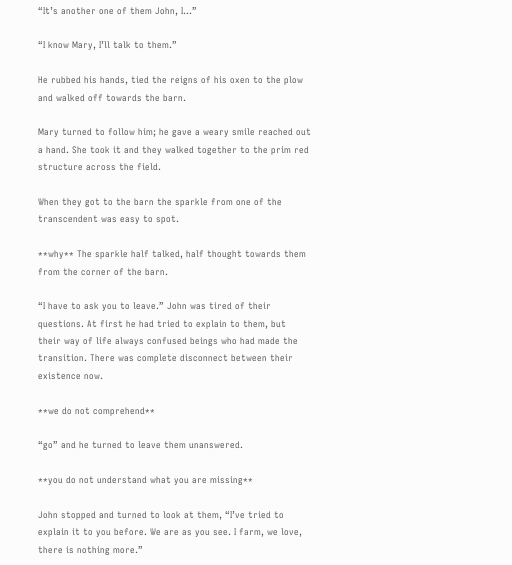“It’s another one of them John, I…”

“I know Mary, I’ll talk to them.”

He rubbed his hands, tied the reigns of his oxen to the plow and walked off towards the barn.

Mary turned to follow him; he gave a weary smile reached out a hand. She took it and they walked together to the prim red structure across the field.

When they got to the barn the sparkle from one of the transcendent was easy to spot.

**why** The sparkle half talked, half thought towards them from the corner of the barn.

“I have to ask you to leave.” John was tired of their questions. At first he had tried to explain to them, but their way of life always confused beings who had made the transition. There was complete disconnect between their existence now.

**we do not comprehend**

“go” and he turned to leave them unanswered.

**you do not understand what you are missing**

John stopped and turned to look at them, “I’ve tried to explain it to you before. We are as you see. I farm, we love, there is nothing more.”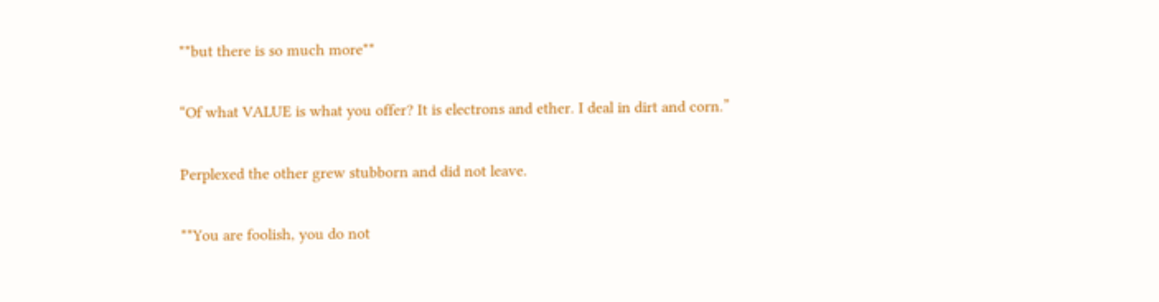**but there is so much more**

“Of what VALUE is what you offer? It is electrons and ether. I deal in dirt and corn.”

Perplexed the other grew stubborn and did not leave.

**You are foolish, you do not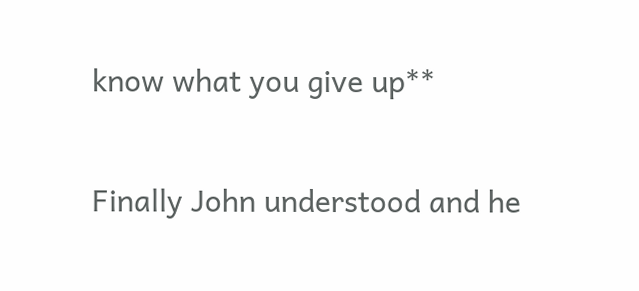know what you give up**

Finally John understood and he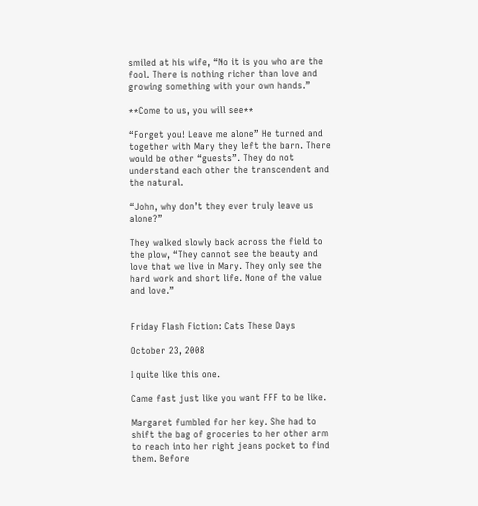smiled at his wife, “No it is you who are the fool. There is nothing richer than love and growing something with your own hands.”

**Come to us, you will see**

“Forget you! Leave me alone” He turned and together with Mary they left the barn. There would be other “guests”. They do not understand each other the transcendent and the natural.

“John, why don’t they ever truly leave us alone?”

They walked slowly back across the field to the plow, “They cannot see the beauty and love that we live in Mary. They only see the hard work and short life. None of the value and love.”


Friday Flash Fiction: Cats These Days

October 23, 2008

I quite like this one.

Came fast just like you want FFF to be like.

Margaret fumbled for her key. She had to shift the bag of groceries to her other arm to reach into her right jeans pocket to find them. Before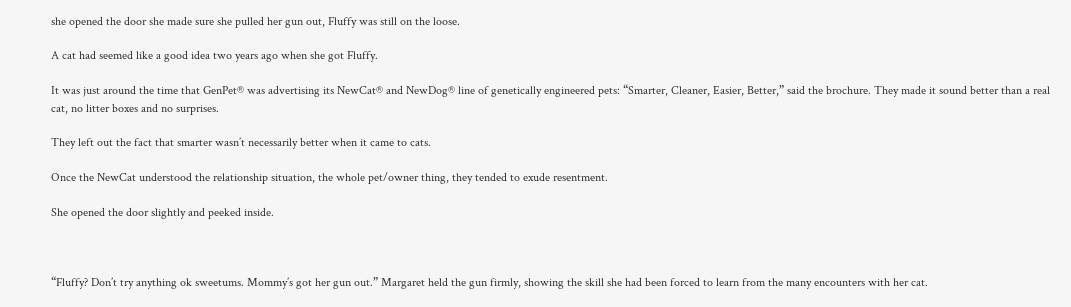she opened the door she made sure she pulled her gun out, Fluffy was still on the loose.

A cat had seemed like a good idea two years ago when she got Fluffy.

It was just around the time that GenPet® was advertising its NewCat® and NewDog® line of genetically engineered pets: “Smarter, Cleaner, Easier, Better,” said the brochure. They made it sound better than a real cat, no litter boxes and no surprises.

They left out the fact that smarter wasn’t necessarily better when it came to cats.

Once the NewCat understood the relationship situation, the whole pet/owner thing, they tended to exude resentment.

She opened the door slightly and peeked inside.



“Fluffy? Don’t try anything ok sweetums. Mommy’s got her gun out.” Margaret held the gun firmly, showing the skill she had been forced to learn from the many encounters with her cat.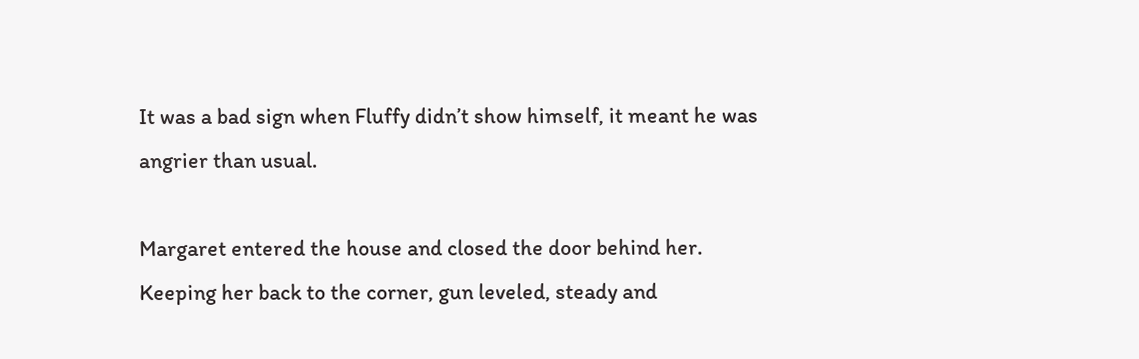It was a bad sign when Fluffy didn’t show himself, it meant he was angrier than usual.

Margaret entered the house and closed the door behind her. Keeping her back to the corner, gun leveled, steady and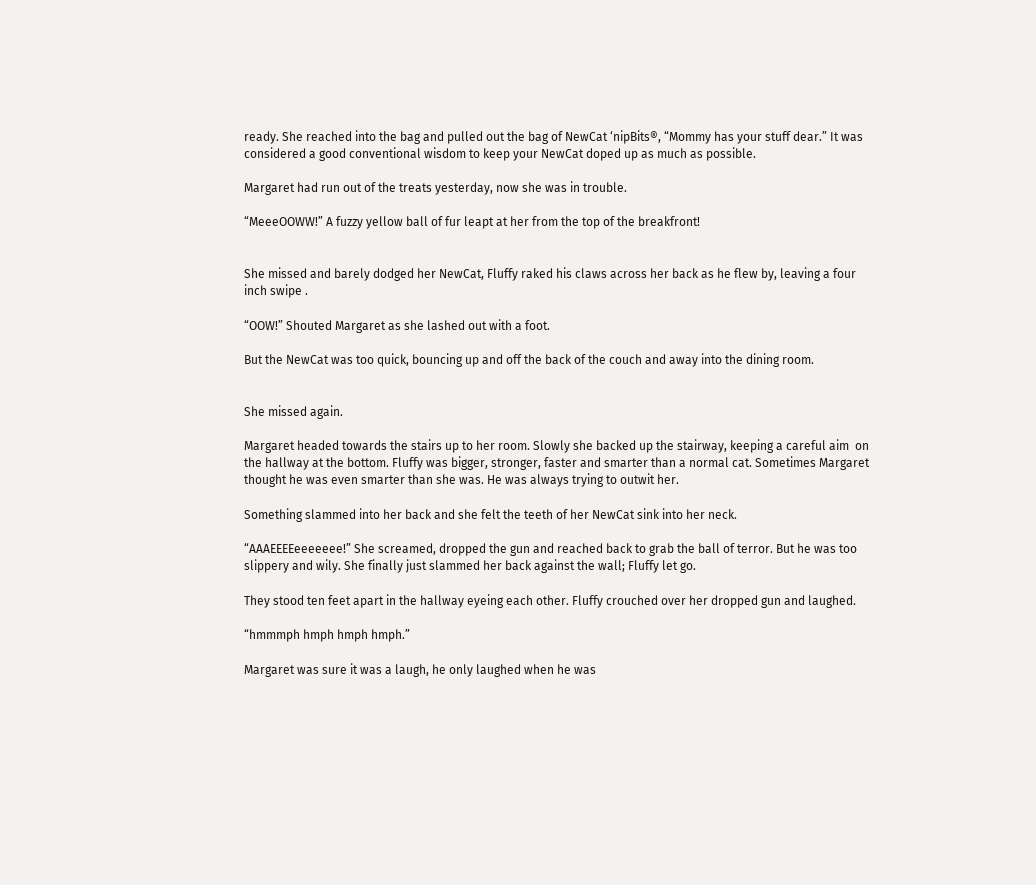ready. She reached into the bag and pulled out the bag of NewCat ‘nipBits®, “Mommy has your stuff dear.” It was considered a good conventional wisdom to keep your NewCat doped up as much as possible.

Margaret had run out of the treats yesterday, now she was in trouble.

“MeeeOOWW!” A fuzzy yellow ball of fur leapt at her from the top of the breakfront!


She missed and barely dodged her NewCat, Fluffy raked his claws across her back as he flew by, leaving a four inch swipe .

“OOW!” Shouted Margaret as she lashed out with a foot.

But the NewCat was too quick, bouncing up and off the back of the couch and away into the dining room.


She missed again.

Margaret headed towards the stairs up to her room. Slowly she backed up the stairway, keeping a careful aim  on the hallway at the bottom. Fluffy was bigger, stronger, faster and smarter than a normal cat. Sometimes Margaret thought he was even smarter than she was. He was always trying to outwit her.

Something slammed into her back and she felt the teeth of her NewCat sink into her neck.

“AAAEEEEeeeeeee!” She screamed, dropped the gun and reached back to grab the ball of terror. But he was too slippery and wily. She finally just slammed her back against the wall; Fluffy let go.

They stood ten feet apart in the hallway eyeing each other. Fluffy crouched over her dropped gun and laughed.

“hmmmph hmph hmph hmph.”

Margaret was sure it was a laugh, he only laughed when he was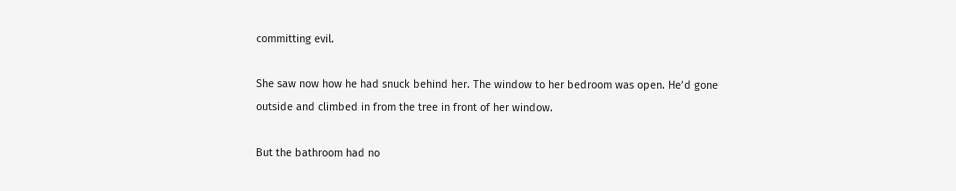committing evil.

She saw now how he had snuck behind her. The window to her bedroom was open. He’d gone outside and climbed in from the tree in front of her window.

But the bathroom had no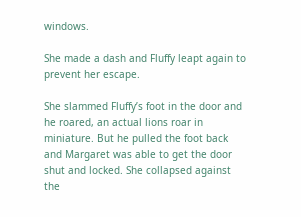windows.

She made a dash and Fluffy leapt again to prevent her escape.

She slammed Fluffy’s foot in the door and he roared, an actual lions roar in miniature. But he pulled the foot back and Margaret was able to get the door shut and locked. She collapsed against the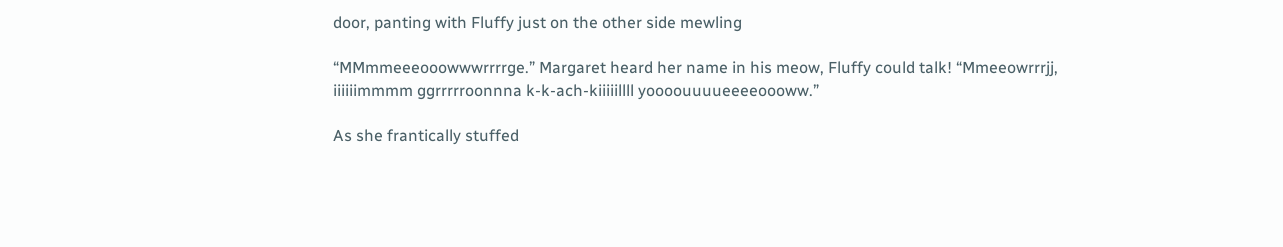door, panting with Fluffy just on the other side mewling

“MMmmeeeooowwwrrrrge.” Margaret heard her name in his meow, Fluffy could talk! “Mmeeowrrrjj, iiiiiimmmm ggrrrrroonnna k-k-ach-kiiiiillll yoooouuuueeeeoooww.”

As she frantically stuffed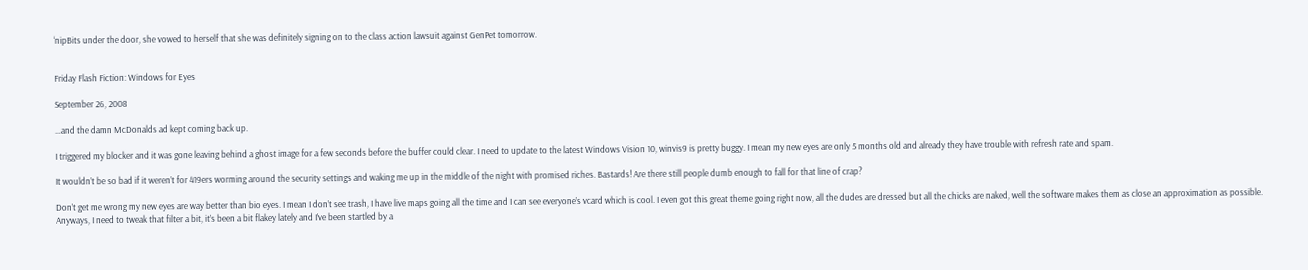‘nipBits under the door, she vowed to herself that she was definitely signing on to the class action lawsuit against GenPet tomorrow.


Friday Flash Fiction: Windows for Eyes

September 26, 2008

…and the damn McDonalds ad kept coming back up.

I triggered my blocker and it was gone leaving behind a ghost image for a few seconds before the buffer could clear. I need to update to the latest Windows Vision 10, winvis9 is pretty buggy. I mean my new eyes are only 5 months old and already they have trouble with refresh rate and spam.

It wouldn’t be so bad if it weren’t for 419ers worming around the security settings and waking me up in the middle of the night with promised riches. Bastards! Are there still people dumb enough to fall for that line of crap?

Don’t get me wrong my new eyes are way better than bio eyes. I mean I don’t see trash, I have live maps going all the time and I can see everyone’s vcard which is cool. I even got this great theme going right now, all the dudes are dressed but all the chicks are naked, well the software makes them as close an approximation as possible. Anyways, I need to tweak that filter a bit, it’s been a bit flakey lately and I’ve been startled by a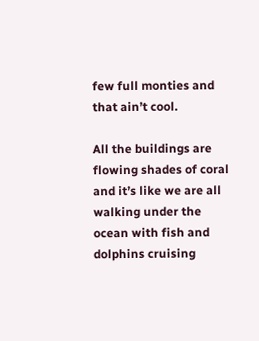few full monties and that ain’t cool.

All the buildings are flowing shades of coral and it’s like we are all walking under the ocean with fish and dolphins cruising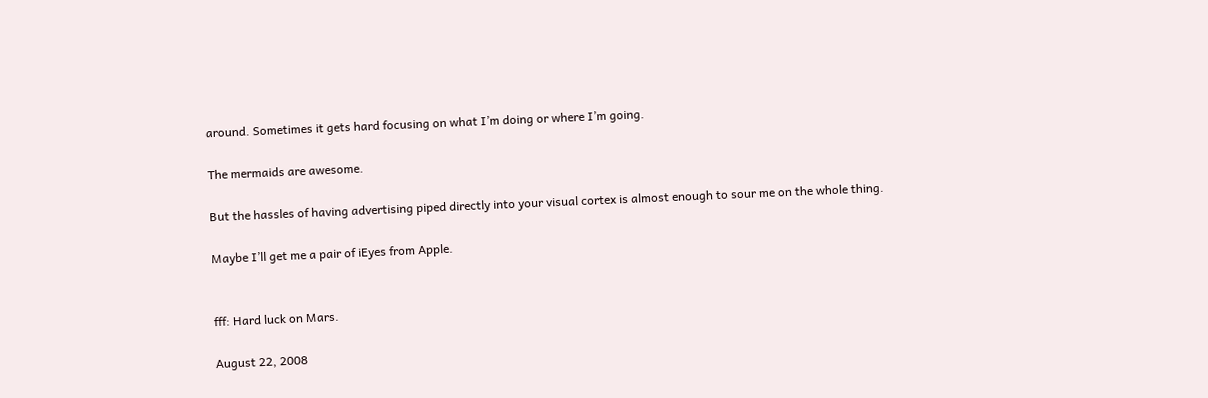around. Sometimes it gets hard focusing on what I’m doing or where I’m going.

The mermaids are awesome.

But the hassles of having advertising piped directly into your visual cortex is almost enough to sour me on the whole thing.

Maybe I’ll get me a pair of iEyes from Apple.


fff: Hard luck on Mars.

August 22, 2008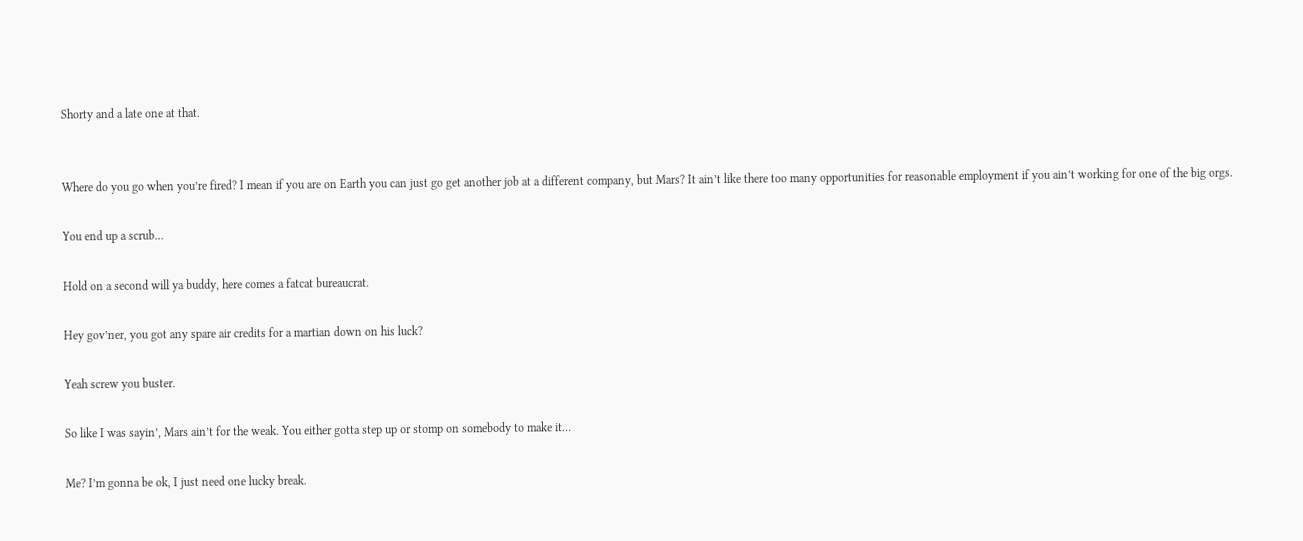Shorty and a late one at that.


Where do you go when you’re fired? I mean if you are on Earth you can just go get another job at a different company, but Mars? It ain’t like there too many opportunities for reasonable employment if you ain’t working for one of the big orgs.

You end up a scrub…

Hold on a second will ya buddy, here comes a fatcat bureaucrat.

Hey gov’ner, you got any spare air credits for a martian down on his luck?

Yeah screw you buster.

So like I was sayin’, Mars ain’t for the weak. You either gotta step up or stomp on somebody to make it…

Me? I’m gonna be ok, I just need one lucky break.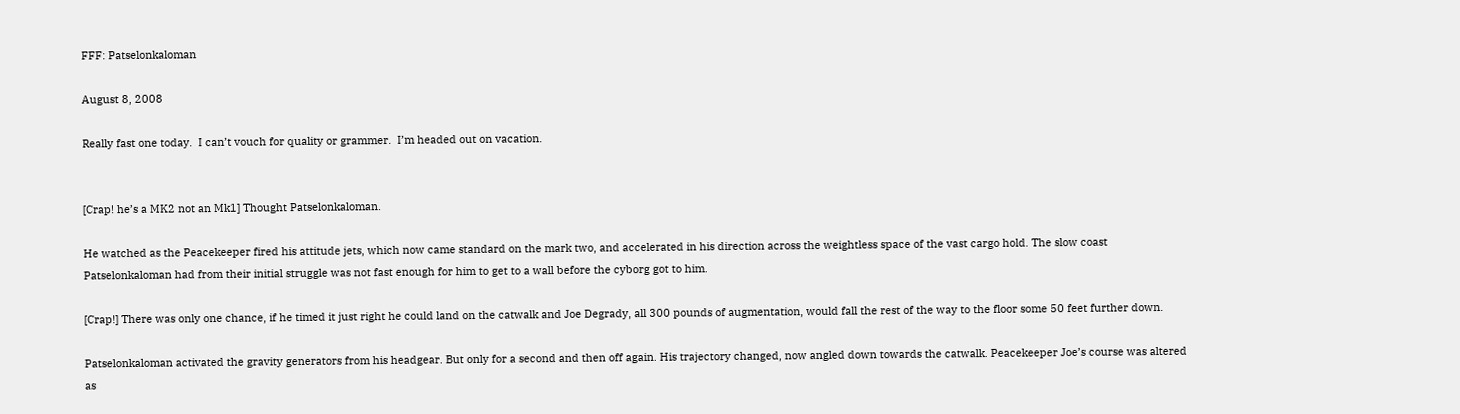FFF: Patselonkaloman

August 8, 2008

Really fast one today.  I can’t vouch for quality or grammer.  I’m headed out on vacation.


[Crap! he’s a MK2 not an Mk1] Thought Patselonkaloman.

He watched as the Peacekeeper fired his attitude jets, which now came standard on the mark two, and accelerated in his direction across the weightless space of the vast cargo hold. The slow coast Patselonkaloman had from their initial struggle was not fast enough for him to get to a wall before the cyborg got to him.

[Crap!] There was only one chance, if he timed it just right he could land on the catwalk and Joe Degrady, all 300 pounds of augmentation, would fall the rest of the way to the floor some 50 feet further down.

Patselonkaloman activated the gravity generators from his headgear. But only for a second and then off again. His trajectory changed, now angled down towards the catwalk. Peacekeeper Joe’s course was altered as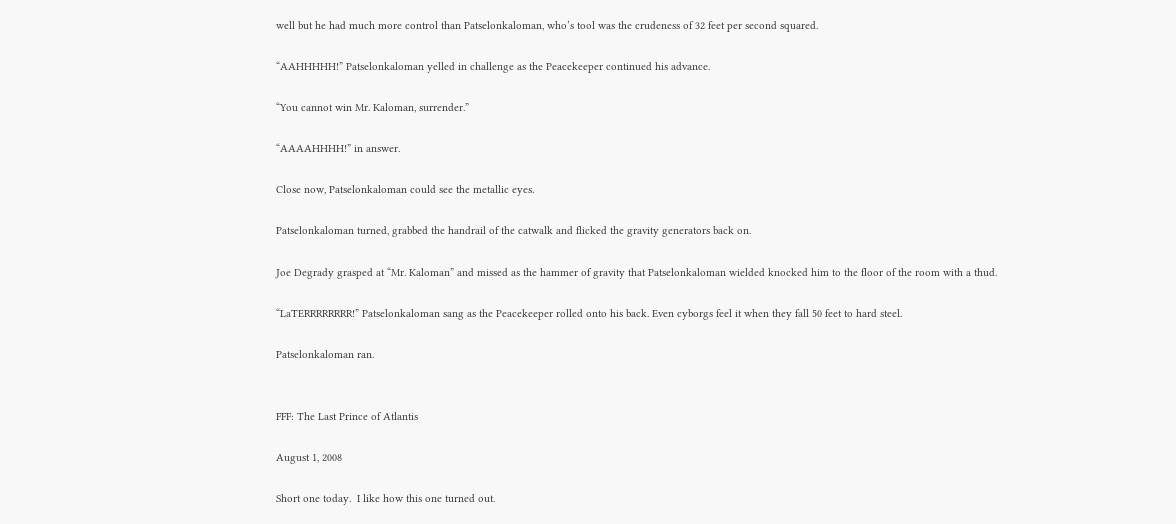well but he had much more control than Patselonkaloman, who’s tool was the crudeness of 32 feet per second squared.

“AAHHHHH!” Patselonkaloman yelled in challenge as the Peacekeeper continued his advance.

“You cannot win Mr. Kaloman, surrender.”

“AAAAHHHH!” in answer.

Close now, Patselonkaloman could see the metallic eyes.

Patselonkaloman turned, grabbed the handrail of the catwalk and flicked the gravity generators back on.

Joe Degrady grasped at “Mr. Kaloman” and missed as the hammer of gravity that Patselonkaloman wielded knocked him to the floor of the room with a thud.

“LaTERRRRRRRR!” Patselonkaloman sang as the Peacekeeper rolled onto his back. Even cyborgs feel it when they fall 50 feet to hard steel.

Patselonkaloman ran.


FFF: The Last Prince of Atlantis

August 1, 2008

Short one today.  I like how this one turned out.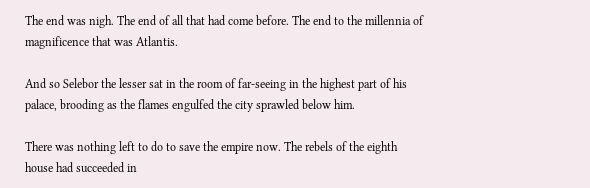The end was nigh. The end of all that had come before. The end to the millennia of magnificence that was Atlantis.

And so Selebor the lesser sat in the room of far-seeing in the highest part of his palace, brooding as the flames engulfed the city sprawled below him.

There was nothing left to do to save the empire now. The rebels of the eighth house had succeeded in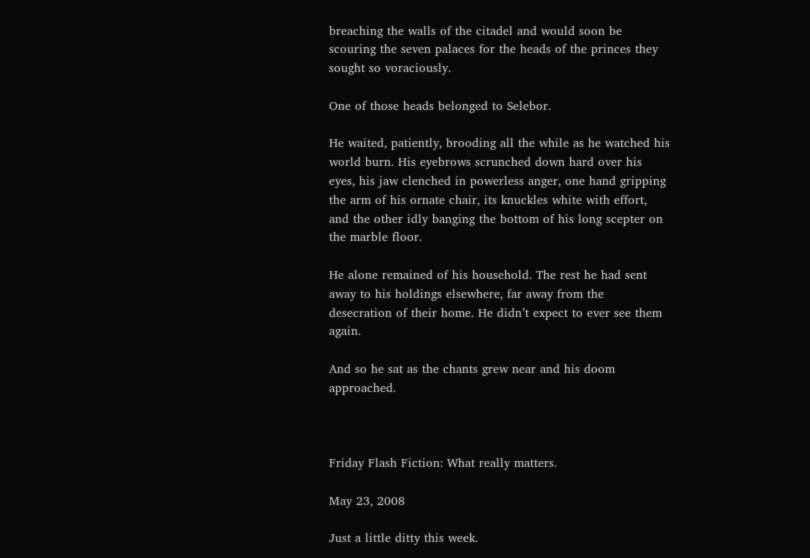breaching the walls of the citadel and would soon be scouring the seven palaces for the heads of the princes they sought so voraciously.

One of those heads belonged to Selebor.

He waited, patiently, brooding all the while as he watched his world burn. His eyebrows scrunched down hard over his eyes, his jaw clenched in powerless anger, one hand gripping the arm of his ornate chair, its knuckles white with effort, and the other idly banging the bottom of his long scepter on the marble floor.

He alone remained of his household. The rest he had sent away to his holdings elsewhere, far away from the desecration of their home. He didn’t expect to ever see them again.

And so he sat as the chants grew near and his doom approached.



Friday Flash Fiction: What really matters.

May 23, 2008

Just a little ditty this week.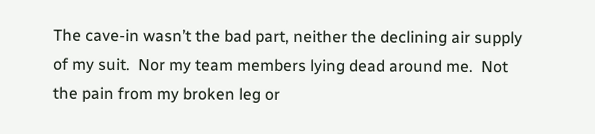The cave-in wasn’t the bad part, neither the declining air supply of my suit.  Nor my team members lying dead around me.  Not the pain from my broken leg or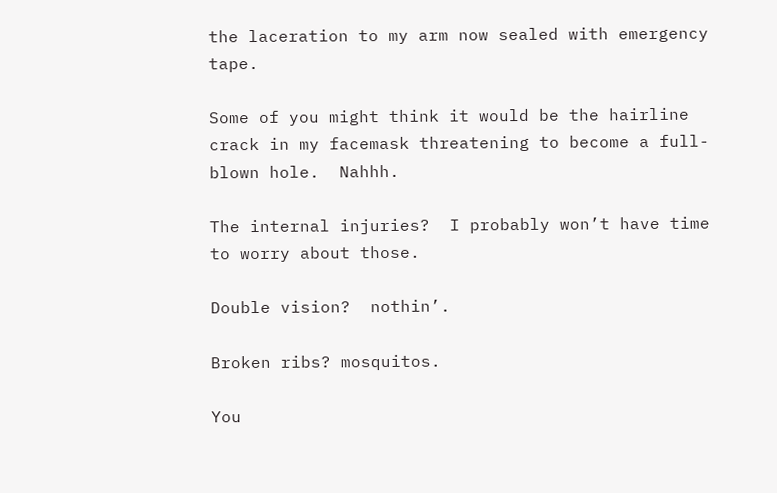the laceration to my arm now sealed with emergency tape.

Some of you might think it would be the hairline crack in my facemask threatening to become a full-blown hole.  Nahhh.

The internal injuries?  I probably won’t have time to worry about those.

Double vision?  nothin’.

Broken ribs? mosquitos.

You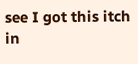see I got this itch in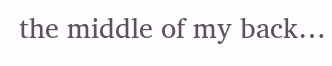the middle of my back…